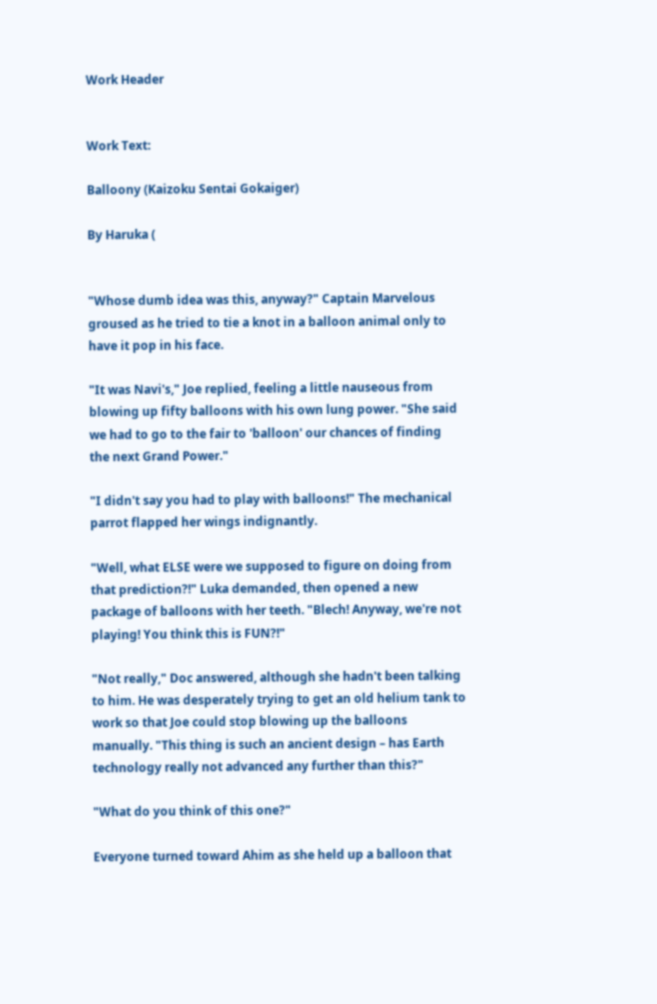Work Header


Work Text:

Balloony (Kaizoku Sentai Gokaiger)

By Haruka (


"Whose dumb idea was this, anyway?" Captain Marvelous groused as he tried to tie a knot in a balloon animal only to have it pop in his face.

"It was Navi's," Joe replied, feeling a little nauseous from blowing up fifty balloons with his own lung power. "She said we had to go to the fair to 'balloon' our chances of finding the next Grand Power."

"I didn't say you had to play with balloons!" The mechanical parrot flapped her wings indignantly.

"Well, what ELSE were we supposed to figure on doing from that prediction?!" Luka demanded, then opened a new package of balloons with her teeth. "Blech! Anyway, we're not playing! You think this is FUN?!"

"Not really," Doc answered, although she hadn't been talking to him. He was desperately trying to get an old helium tank to work so that Joe could stop blowing up the balloons manually. "This thing is such an ancient design – has Earth technology really not advanced any further than this?"

"What do you think of this one?"

Everyone turned toward Ahim as she held up a balloon that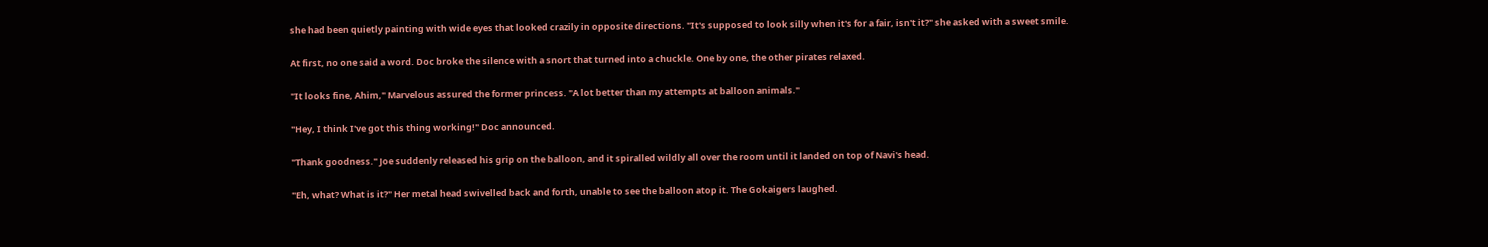she had been quietly painting with wide eyes that looked crazily in opposite directions. "It's supposed to look silly when it's for a fair, isn't it?" she asked with a sweet smile.

At first, no one said a word. Doc broke the silence with a snort that turned into a chuckle. One by one, the other pirates relaxed.

"It looks fine, Ahim," Marvelous assured the former princess. "A lot better than my attempts at balloon animals."

"Hey, I think I've got this thing working!" Doc announced.

"Thank goodness." Joe suddenly released his grip on the balloon, and it spiralled wildly all over the room until it landed on top of Navi's head.

"Eh, what? What is it?" Her metal head swivelled back and forth, unable to see the balloon atop it. The Gokaigers laughed.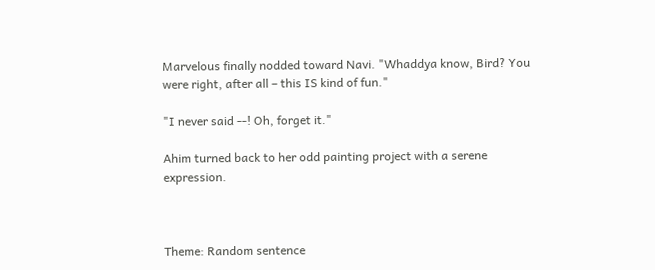Marvelous finally nodded toward Navi. "Whaddya know, Bird? You were right, after all – this IS kind of fun."

"I never said --! Oh, forget it."

Ahim turned back to her odd painting project with a serene expression.



Theme: Random sentence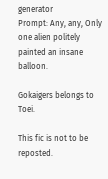generator
Prompt: Any, any, Only one alien politely painted an insane balloon.

Gokaigers belongs to Toei.

This fic is not to be reposted.